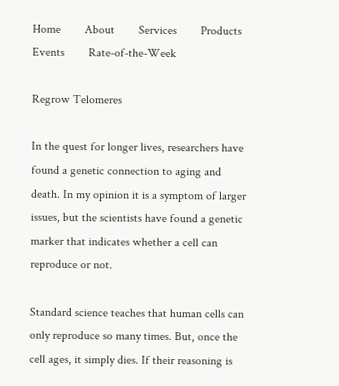Home        About        Services        Products        Events        Rate-of-the-Week

Regrow Telomeres

In the quest for longer lives, researchers have found a genetic connection to aging and death. In my opinion it is a symptom of larger issues, but the scientists have found a genetic marker that indicates whether a cell can reproduce or not.

Standard science teaches that human cells can only reproduce so many times. But, once the cell ages, it simply dies. If their reasoning is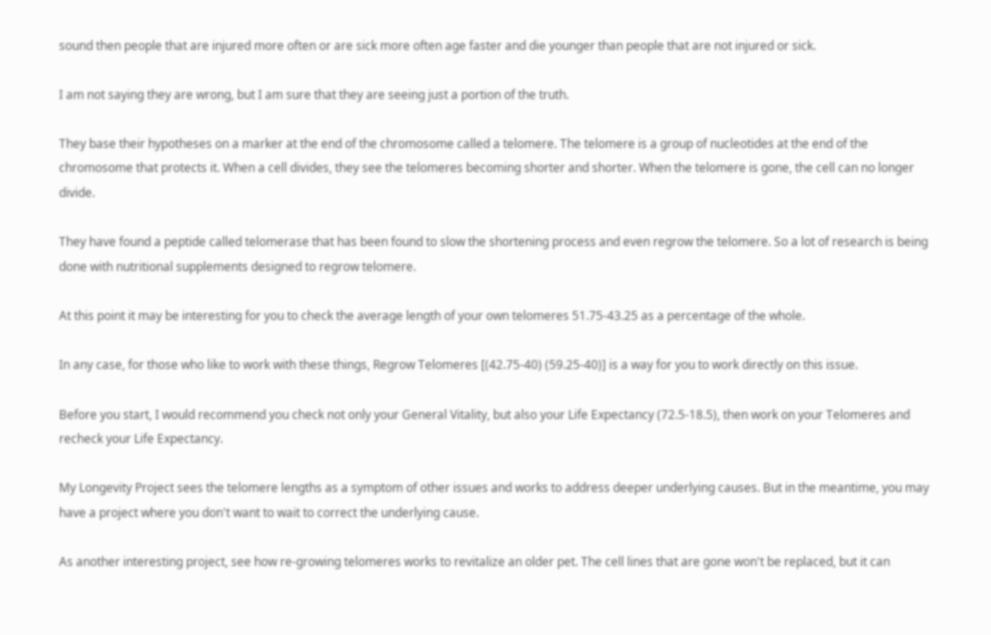sound then people that are injured more often or are sick more often age faster and die younger than people that are not injured or sick.

I am not saying they are wrong, but I am sure that they are seeing just a portion of the truth.

They base their hypotheses on a marker at the end of the chromosome called a telomere. The telomere is a group of nucleotides at the end of the chromosome that protects it. When a cell divides, they see the telomeres becoming shorter and shorter. When the telomere is gone, the cell can no longer divide.

They have found a peptide called telomerase that has been found to slow the shortening process and even regrow the telomere. So a lot of research is being done with nutritional supplements designed to regrow telomere.

At this point it may be interesting for you to check the average length of your own telomeres 51.75-43.25 as a percentage of the whole.

In any case, for those who like to work with these things, Regrow Telomeres [(42.75-40) (59.25-40)] is a way for you to work directly on this issue.

Before you start, I would recommend you check not only your General Vitality, but also your Life Expectancy (72.5-18.5), then work on your Telomeres and recheck your Life Expectancy.

My Longevity Project sees the telomere lengths as a symptom of other issues and works to address deeper underlying causes. But in the meantime, you may have a project where you don't want to wait to correct the underlying cause.

As another interesting project, see how re-growing telomeres works to revitalize an older pet. The cell lines that are gone won't be replaced, but it can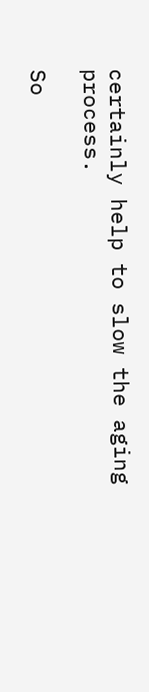certainly help to slow the aging process.

So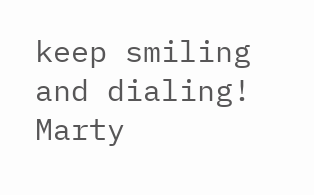keep smiling and dialing! Marty